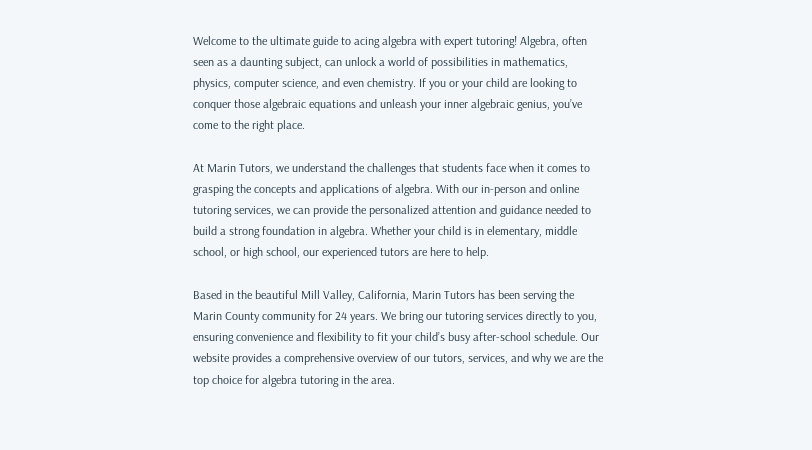Welcome to the ultimate guide to acing algebra with expert tutoring! Algebra, often seen as a daunting subject, can unlock a world of possibilities in mathematics, physics, computer science, and even chemistry. If you or your child are looking to conquer those algebraic equations and unleash your inner algebraic genius, you’ve come to the right place.

At Marin Tutors, we understand the challenges that students face when it comes to grasping the concepts and applications of algebra. With our in-person and online tutoring services, we can provide the personalized attention and guidance needed to build a strong foundation in algebra. Whether your child is in elementary, middle school, or high school, our experienced tutors are here to help.

Based in the beautiful Mill Valley, California, Marin Tutors has been serving the Marin County community for 24 years. We bring our tutoring services directly to you, ensuring convenience and flexibility to fit your child’s busy after-school schedule. Our website provides a comprehensive overview of our tutors, services, and why we are the top choice for algebra tutoring in the area.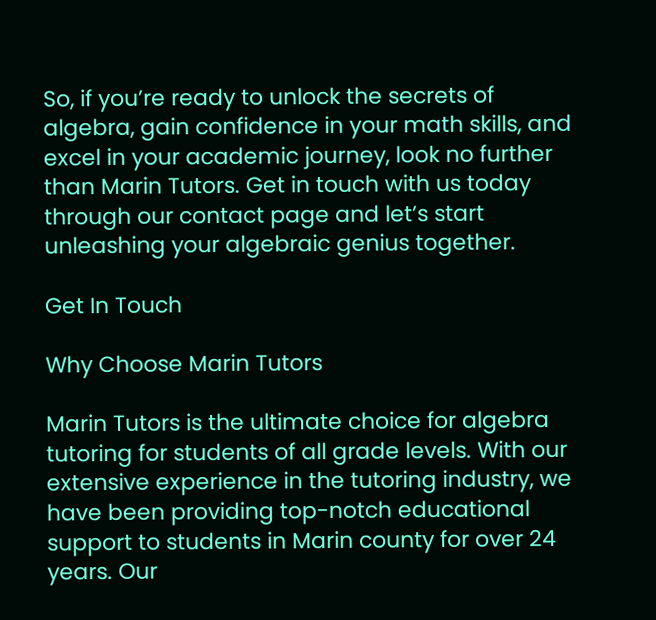So, if you’re ready to unlock the secrets of algebra, gain confidence in your math skills, and excel in your academic journey, look no further than Marin Tutors. Get in touch with us today through our contact page and let’s start unleashing your algebraic genius together.

Get In Touch

Why Choose Marin Tutors

Marin Tutors is the ultimate choice for algebra tutoring for students of all grade levels. With our extensive experience in the tutoring industry, we have been providing top-notch educational support to students in Marin county for over 24 years. Our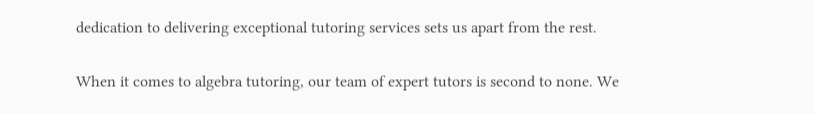dedication to delivering exceptional tutoring services sets us apart from the rest.

When it comes to algebra tutoring, our team of expert tutors is second to none. We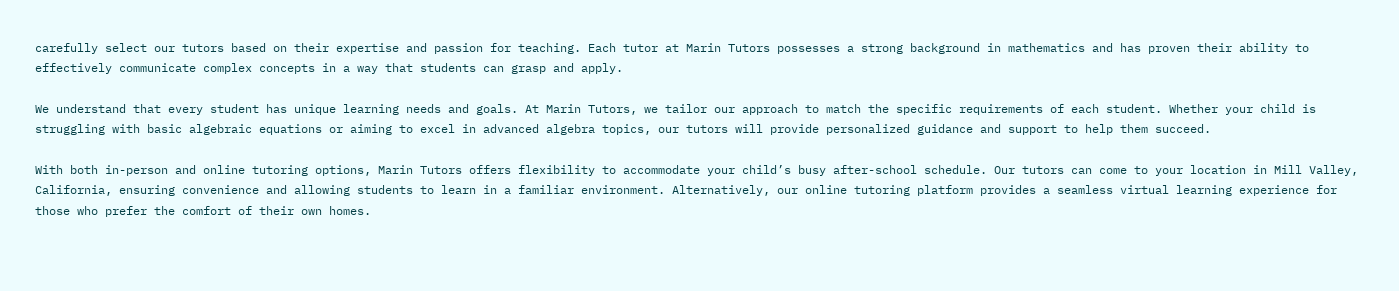carefully select our tutors based on their expertise and passion for teaching. Each tutor at Marin Tutors possesses a strong background in mathematics and has proven their ability to effectively communicate complex concepts in a way that students can grasp and apply.

We understand that every student has unique learning needs and goals. At Marin Tutors, we tailor our approach to match the specific requirements of each student. Whether your child is struggling with basic algebraic equations or aiming to excel in advanced algebra topics, our tutors will provide personalized guidance and support to help them succeed.

With both in-person and online tutoring options, Marin Tutors offers flexibility to accommodate your child’s busy after-school schedule. Our tutors can come to your location in Mill Valley, California, ensuring convenience and allowing students to learn in a familiar environment. Alternatively, our online tutoring platform provides a seamless virtual learning experience for those who prefer the comfort of their own homes.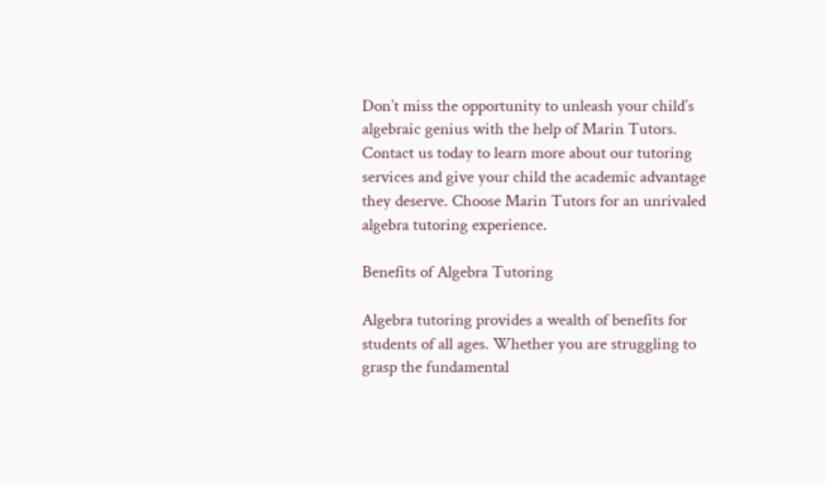Don’t miss the opportunity to unleash your child’s algebraic genius with the help of Marin Tutors. Contact us today to learn more about our tutoring services and give your child the academic advantage they deserve. Choose Marin Tutors for an unrivaled algebra tutoring experience.

Benefits of Algebra Tutoring

Algebra tutoring provides a wealth of benefits for students of all ages. Whether you are struggling to grasp the fundamental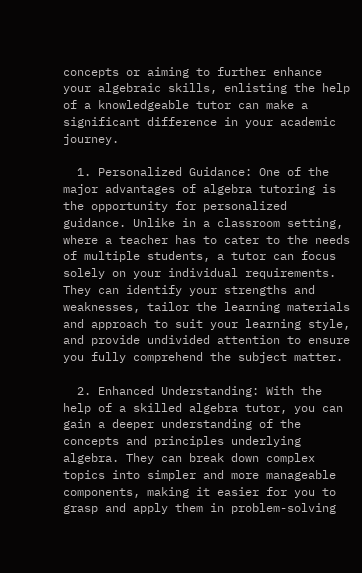concepts or aiming to further enhance your algebraic skills, enlisting the help of a knowledgeable tutor can make a significant difference in your academic journey.

  1. Personalized Guidance: One of the major advantages of algebra tutoring is the opportunity for personalized guidance. Unlike in a classroom setting, where a teacher has to cater to the needs of multiple students, a tutor can focus solely on your individual requirements. They can identify your strengths and weaknesses, tailor the learning materials and approach to suit your learning style, and provide undivided attention to ensure you fully comprehend the subject matter.

  2. Enhanced Understanding: With the help of a skilled algebra tutor, you can gain a deeper understanding of the concepts and principles underlying algebra. They can break down complex topics into simpler and more manageable components, making it easier for you to grasp and apply them in problem-solving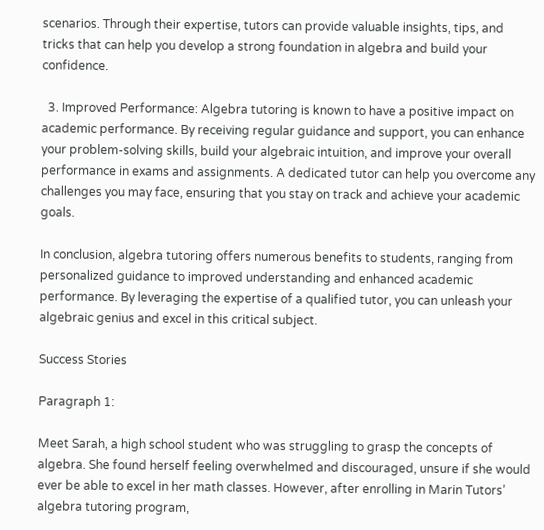scenarios. Through their expertise, tutors can provide valuable insights, tips, and tricks that can help you develop a strong foundation in algebra and build your confidence.

  3. Improved Performance: Algebra tutoring is known to have a positive impact on academic performance. By receiving regular guidance and support, you can enhance your problem-solving skills, build your algebraic intuition, and improve your overall performance in exams and assignments. A dedicated tutor can help you overcome any challenges you may face, ensuring that you stay on track and achieve your academic goals.

In conclusion, algebra tutoring offers numerous benefits to students, ranging from personalized guidance to improved understanding and enhanced academic performance. By leveraging the expertise of a qualified tutor, you can unleash your algebraic genius and excel in this critical subject.

Success Stories

Paragraph 1:

Meet Sarah, a high school student who was struggling to grasp the concepts of algebra. She found herself feeling overwhelmed and discouraged, unsure if she would ever be able to excel in her math classes. However, after enrolling in Marin Tutors’ algebra tutoring program,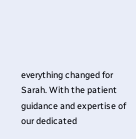everything changed for Sarah. With the patient guidance and expertise of our dedicated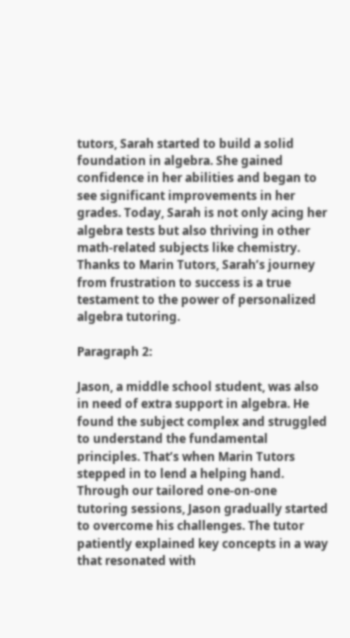tutors, Sarah started to build a solid foundation in algebra. She gained confidence in her abilities and began to see significant improvements in her grades. Today, Sarah is not only acing her algebra tests but also thriving in other math-related subjects like chemistry. Thanks to Marin Tutors, Sarah’s journey from frustration to success is a true testament to the power of personalized algebra tutoring.

Paragraph 2:

Jason, a middle school student, was also in need of extra support in algebra. He found the subject complex and struggled to understand the fundamental principles. That’s when Marin Tutors stepped in to lend a helping hand. Through our tailored one-on-one tutoring sessions, Jason gradually started to overcome his challenges. The tutor patiently explained key concepts in a way that resonated with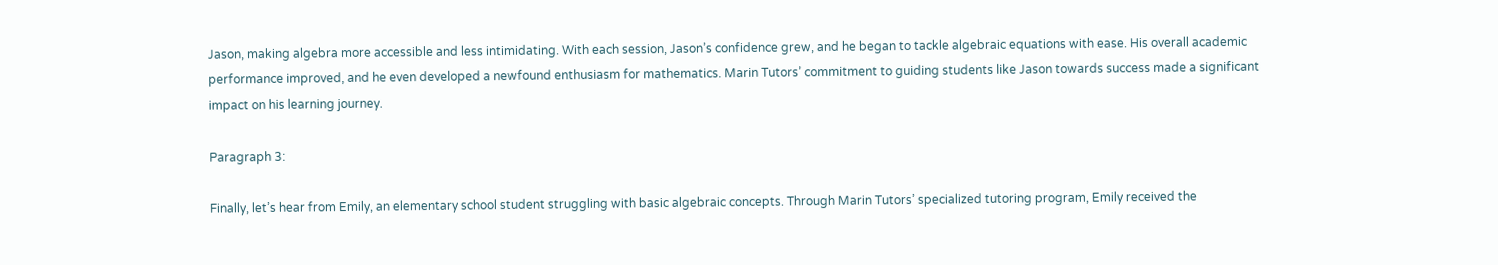Jason, making algebra more accessible and less intimidating. With each session, Jason’s confidence grew, and he began to tackle algebraic equations with ease. His overall academic performance improved, and he even developed a newfound enthusiasm for mathematics. Marin Tutors’ commitment to guiding students like Jason towards success made a significant impact on his learning journey.

Paragraph 3:

Finally, let’s hear from Emily, an elementary school student struggling with basic algebraic concepts. Through Marin Tutors’ specialized tutoring program, Emily received the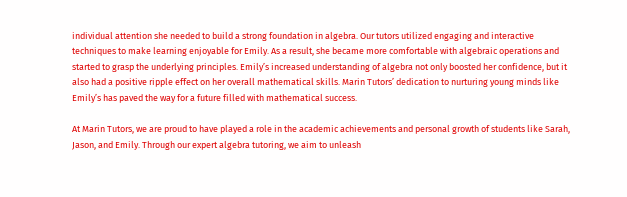individual attention she needed to build a strong foundation in algebra. Our tutors utilized engaging and interactive techniques to make learning enjoyable for Emily. As a result, she became more comfortable with algebraic operations and started to grasp the underlying principles. Emily’s increased understanding of algebra not only boosted her confidence, but it also had a positive ripple effect on her overall mathematical skills. Marin Tutors’ dedication to nurturing young minds like Emily’s has paved the way for a future filled with mathematical success.

At Marin Tutors, we are proud to have played a role in the academic achievements and personal growth of students like Sarah, Jason, and Emily. Through our expert algebra tutoring, we aim to unleash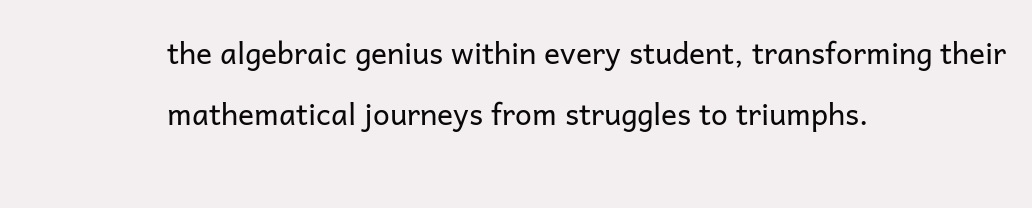the algebraic genius within every student, transforming their mathematical journeys from struggles to triumphs.